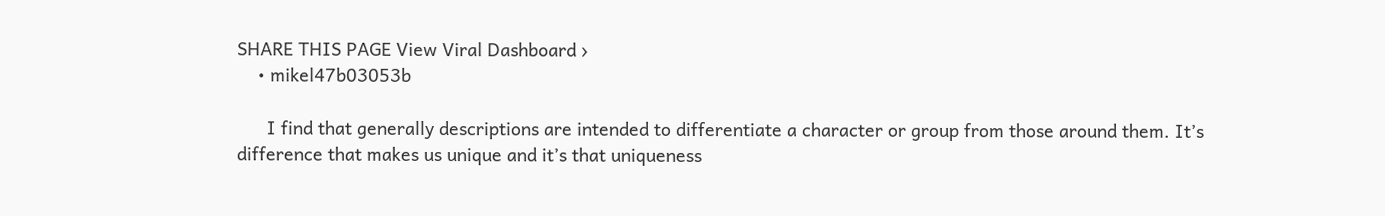SHARE THIS PAGE View Viral Dashboard ›
    • mikel47b03053b

      I find that generally descriptions are intended to differentiate a character or group from those around them. It’s difference that makes us unique and it’s that uniqueness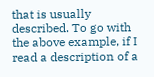that is usually described. To go with the above example, if I read a description of a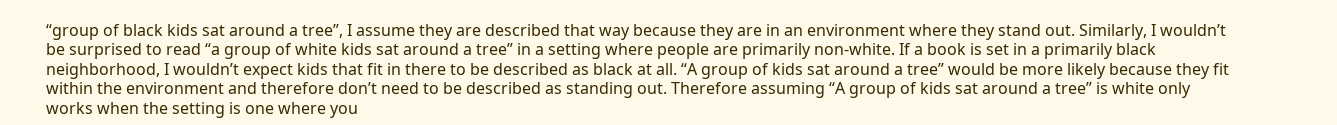“group of black kids sat around a tree”, I assume they are described that way because they are in an environment where they stand out. Similarly, I wouldn’t be surprised to read “a group of white kids sat around a tree” in a setting where people are primarily non-white. If a book is set in a primarily black neighborhood, I wouldn’t expect kids that fit in there to be described as black at all. “A group of kids sat around a tree” would be more likely because they fit within the environment and therefore don’t need to be described as standing out. Therefore assuming “A group of kids sat around a tree” is white only works when the setting is one where you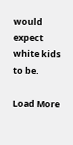would expect white kids to be.

Load More